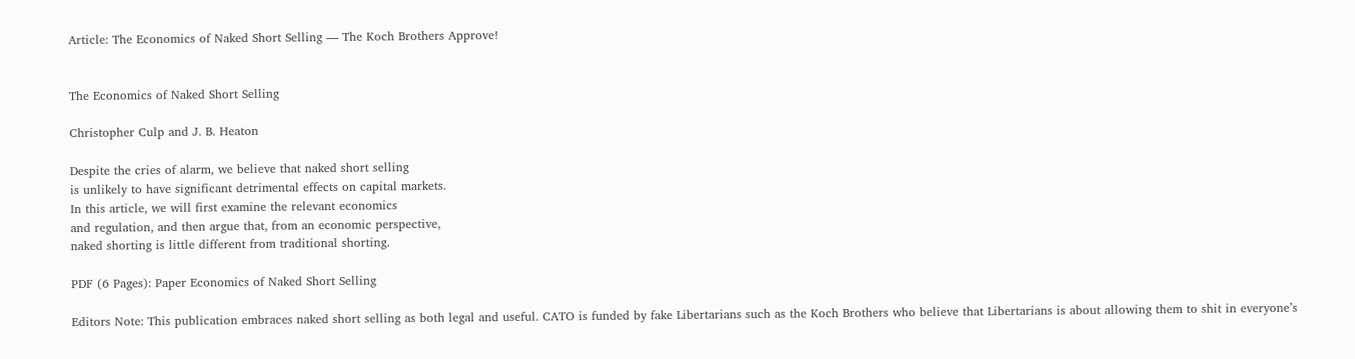Article: The Economics of Naked Short Selling — The Koch Brothers Approve!


The Economics of Naked Short Selling

Christopher Culp and J. B. Heaton

Despite the cries of alarm, we believe that naked short selling
is unlikely to have significant detrimental effects on capital markets.
In this article, we will first examine the relevant economics
and regulation, and then argue that, from an economic perspective,
naked shorting is little different from traditional shorting.

PDF (6 Pages): Paper Economics of Naked Short Selling

Editors Note: This publication embraces naked short selling as both legal and useful. CATO is funded by fake Libertarians such as the Koch Brothers who believe that Libertarians is about allowing them to shit in everyone’s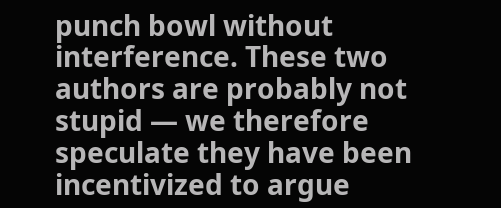punch bowl without interference. These two authors are probably not stupid — we therefore speculate they have been incentivized to argue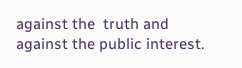against the  truth and against the public interest.